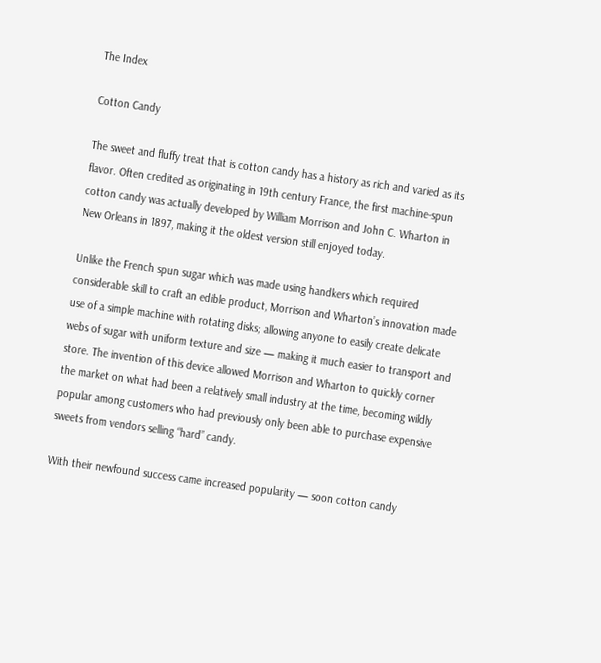The Index

Cotton Candy

The sweet and fluffy treat that is cotton candy has a history as rich and varied as its flavor. Often credited as originating in 19th century France, the first machine-spun cotton candy was actually developed by William Morrison and John C. Wharton in New Orleans in 1897, making it the oldest version still enjoyed today.

Unlike the French spun sugar which was made using handkers which required considerable skill to craft an edible product, Morrison and Wharton’s innovation made use of a simple machine with rotating disks; allowing anyone to easily create delicate webs of sugar with uniform texture and size — making it much easier to transport and store. The invention of this device allowed Morrison and Wharton to quickly corner the market on what had been a relatively small industry at the time, becoming wildly popular among customers who had previously only been able to purchase expensive sweets from vendors selling “hard” candy.

With their newfound success came increased popularity — soon cotton candy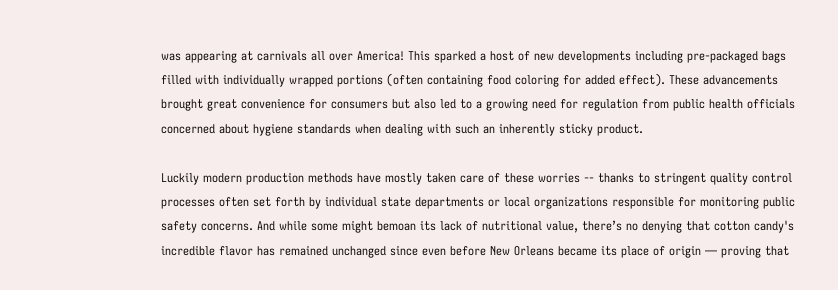was appearing at carnivals all over America! This sparked a host of new developments including pre-packaged bags filled with individually wrapped portions (often containing food coloring for added effect). These advancements brought great convenience for consumers but also led to a growing need for regulation from public health officials concerned about hygiene standards when dealing with such an inherently sticky product.

Luckily modern production methods have mostly taken care of these worries -- thanks to stringent quality control processes often set forth by individual state departments or local organizations responsible for monitoring public safety concerns. And while some might bemoan its lack of nutritional value, there’s no denying that cotton candy's incredible flavor has remained unchanged since even before New Orleans became its place of origin — proving that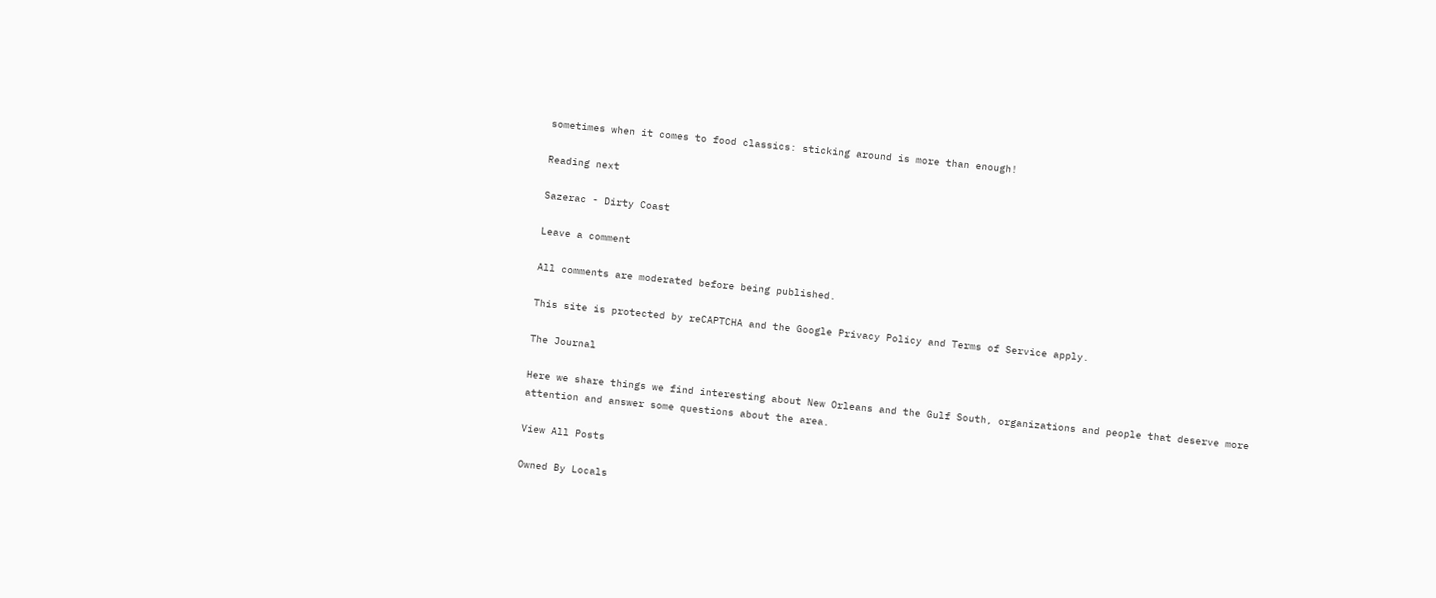sometimes when it comes to food classics: sticking around is more than enough!

Reading next

Sazerac - Dirty Coast

Leave a comment

All comments are moderated before being published.

This site is protected by reCAPTCHA and the Google Privacy Policy and Terms of Service apply.

The Journal

Here we share things we find interesting about New Orleans and the Gulf South, organizations and people that deserve more attention and answer some questions about the area.

View All Posts

Owned By Locals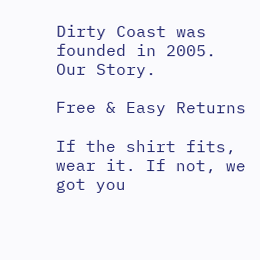Dirty Coast was founded in 2005.
Our Story.

Free & Easy Returns

If the shirt fits, wear it. If not, we got you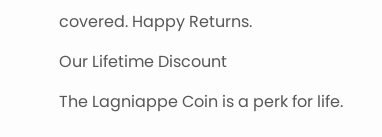covered. Happy Returns.

Our Lifetime Discount

The Lagniappe Coin is a perk for life.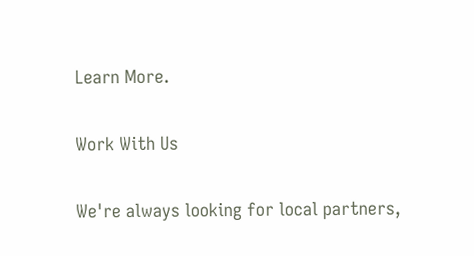Learn More.

Work With Us

We're always looking for local partners,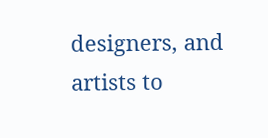designers, and artists to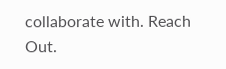collaborate with. Reach Out.